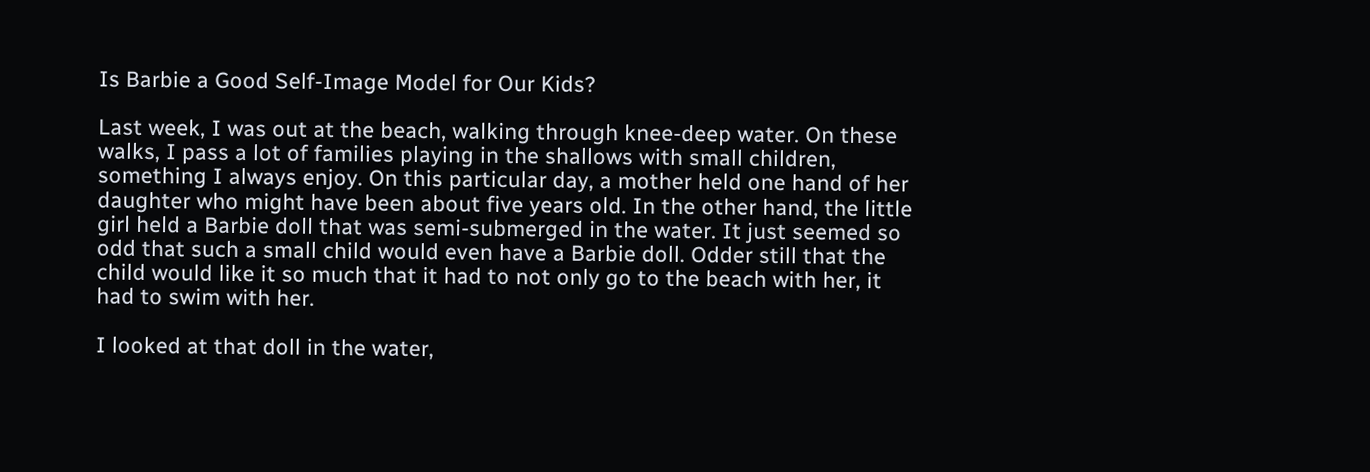Is Barbie a Good Self-Image Model for Our Kids?

Last week, I was out at the beach, walking through knee-deep water. On these walks, I pass a lot of families playing in the shallows with small children, something I always enjoy. On this particular day, a mother held one hand of her daughter who might have been about five years old. In the other hand, the little girl held a Barbie doll that was semi-submerged in the water. It just seemed so odd that such a small child would even have a Barbie doll. Odder still that the child would like it so much that it had to not only go to the beach with her, it had to swim with her.

I looked at that doll in the water,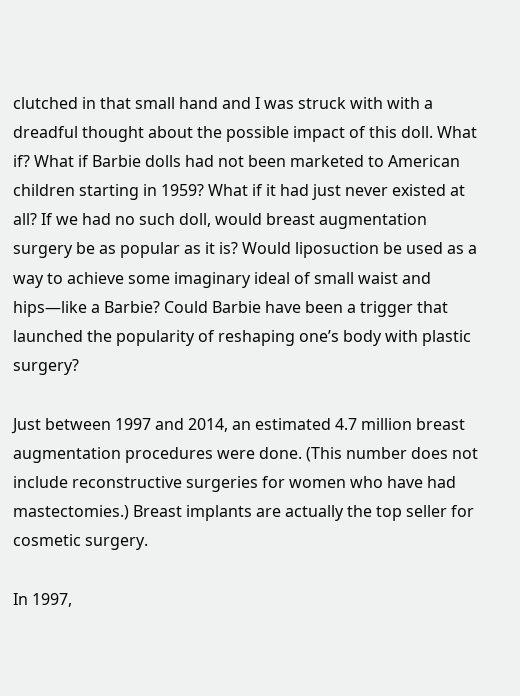clutched in that small hand and I was struck with with a dreadful thought about the possible impact of this doll. What if? What if Barbie dolls had not been marketed to American children starting in 1959? What if it had just never existed at all? If we had no such doll, would breast augmentation surgery be as popular as it is? Would liposuction be used as a way to achieve some imaginary ideal of small waist and hips—like a Barbie? Could Barbie have been a trigger that launched the popularity of reshaping one’s body with plastic surgery?

Just between 1997 and 2014, an estimated 4.7 million breast augmentation procedures were done. (This number does not include reconstructive surgeries for women who have had mastectomies.) Breast implants are actually the top seller for cosmetic surgery.

In 1997,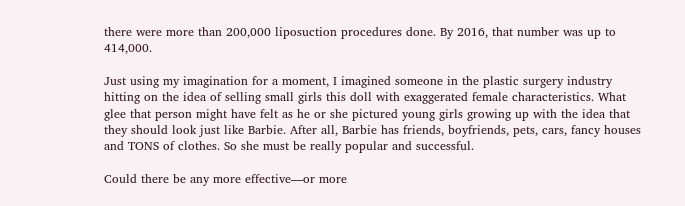there were more than 200,000 liposuction procedures done. By 2016, that number was up to 414,000.

Just using my imagination for a moment, I imagined someone in the plastic surgery industry hitting on the idea of selling small girls this doll with exaggerated female characteristics. What glee that person might have felt as he or she pictured young girls growing up with the idea that they should look just like Barbie. After all, Barbie has friends, boyfriends, pets, cars, fancy houses and TONS of clothes. So she must be really popular and successful.

Could there be any more effective—or more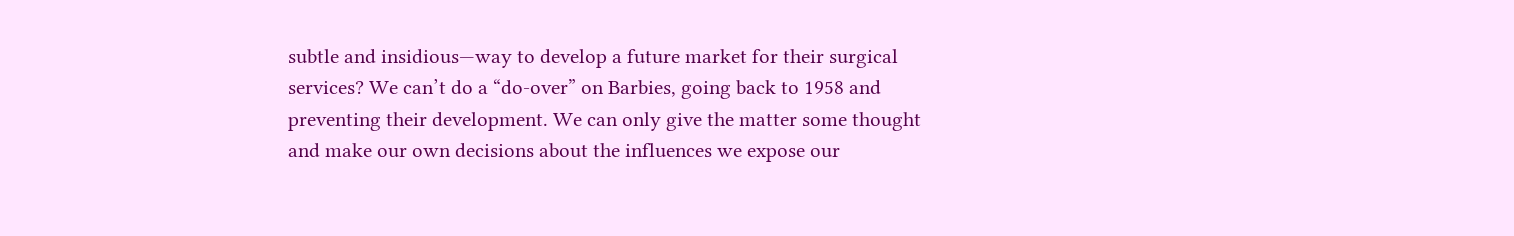subtle and insidious—way to develop a future market for their surgical services? We can’t do a “do-over” on Barbies, going back to 1958 and preventing their development. We can only give the matter some thought and make our own decisions about the influences we expose our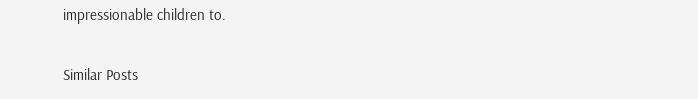impressionable children to.

Similar Posts